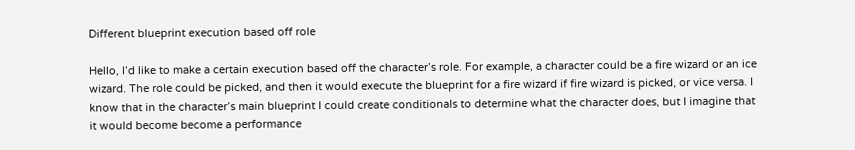Different blueprint execution based off role

Hello, I’d like to make a certain execution based off the character’s role. For example, a character could be a fire wizard or an ice wizard. The role could be picked, and then it would execute the blueprint for a fire wizard if fire wizard is picked, or vice versa. I know that in the character’s main blueprint I could create conditionals to determine what the character does, but I imagine that it would become become a performance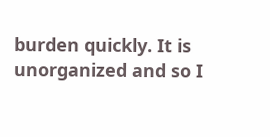burden quickly. It is unorganized and so I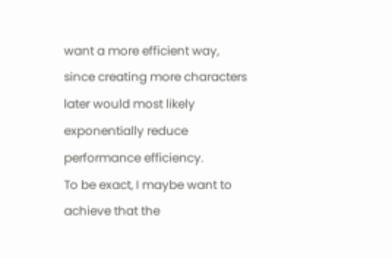want a more efficient way, since creating more characters later would most likely exponentially reduce performance efficiency.
To be exact, I maybe want to achieve that the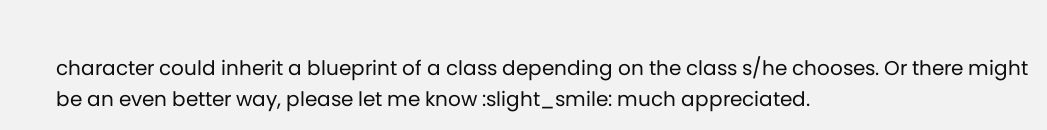character could inherit a blueprint of a class depending on the class s/he chooses. Or there might be an even better way, please let me know :slight_smile: much appreciated.